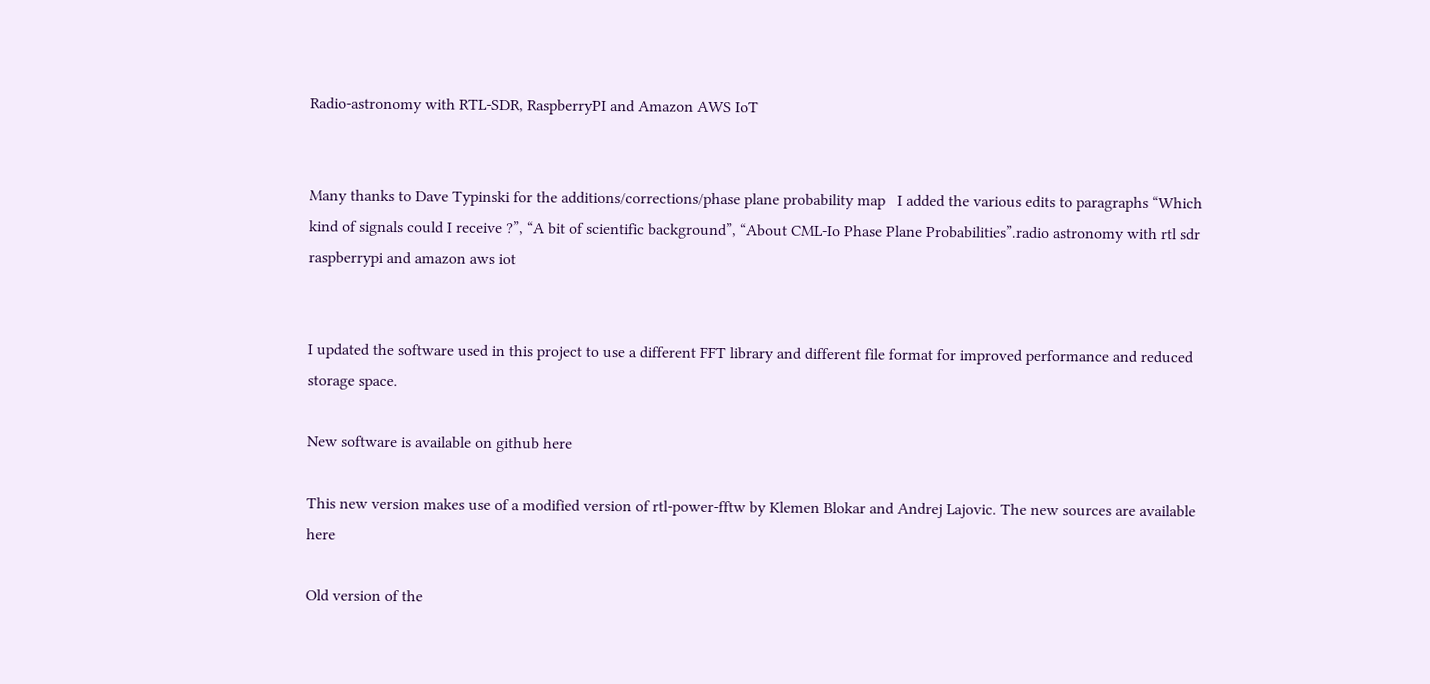Radio-astronomy with RTL-SDR, RaspberryPI and Amazon AWS IoT


Many thanks to Dave Typinski for the additions/corrections/phase plane probability map   I added the various edits to paragraphs “Which kind of signals could I receive ?”, “A bit of scientific background”, “About CML-Io Phase Plane Probabilities”.radio astronomy with rtl sdr raspberrypi and amazon aws iot


I updated the software used in this project to use a different FFT library and different file format for improved performance and reduced storage space.

New software is available on github here

This new version makes use of a modified version of rtl-power-fftw by Klemen Blokar and Andrej Lajovic. The new sources are available here

Old version of the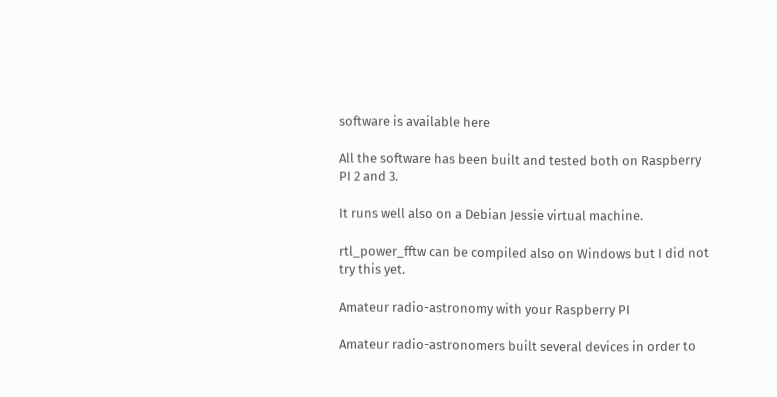software is available here

All the software has been built and tested both on Raspberry PI 2 and 3.

It runs well also on a Debian Jessie virtual machine.

rtl_power_fftw can be compiled also on Windows but I did not try this yet.

Amateur radio-astronomy with your Raspberry PI

Amateur radio-astronomers built several devices in order to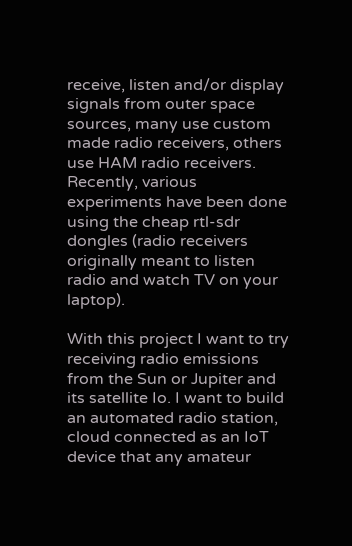receive, listen and/or display signals from outer space sources, many use custom made radio receivers, others use HAM radio receivers. Recently, various experiments have been done using the cheap rtl-sdr dongles (radio receivers originally meant to listen radio and watch TV on your laptop).

With this project I want to try receiving radio emissions from the Sun or Jupiter and its satellite Io. I want to build an automated radio station, cloud connected as an IoT device that any amateur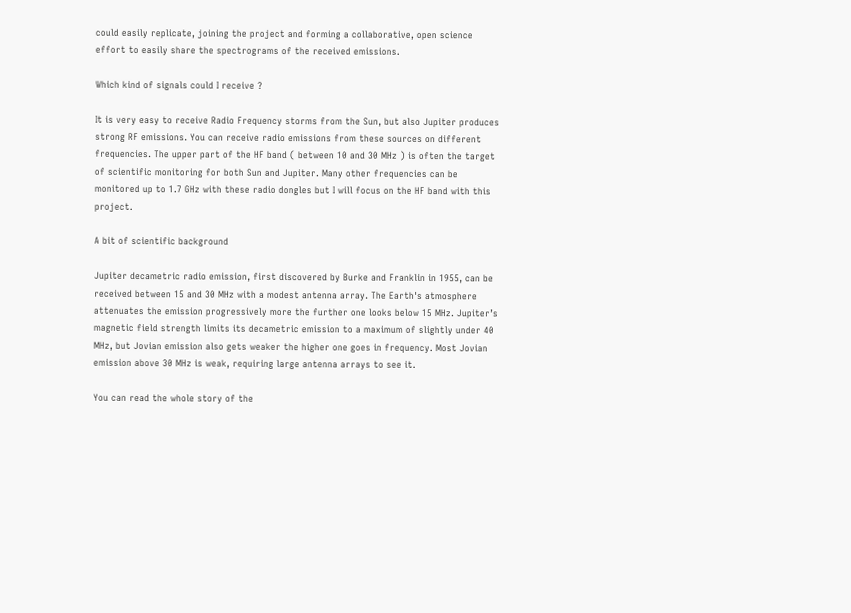could easily replicate, joining the project and forming a collaborative, open science effort to easily share the spectrograms of the received emissions.

Which kind of signals could I receive ?

It is very easy to receive Radio Frequency storms from the Sun, but also Jupiter produces strong RF emissions. You can receive radio emissions from these sources on different frequencies. The upper part of the HF band ( between 10 and 30 MHz ) is often the target of scientific monitoring for both Sun and Jupiter. Many other frequencies can be monitored up to 1.7 GHz with these radio dongles but I will focus on the HF band with this project.

A bit of scientific background

Jupiter decametric radio emission, first discovered by Burke and Franklin in 1955, can be received between 15 and 30 MHz with a modest antenna array. The Earth's atmosphere attenuates the emission progressively more the further one looks below 15 MHz. Jupiter’s magnetic field strength limits its decametric emission to a maximum of slightly under 40 MHz, but Jovian emission also gets weaker the higher one goes in frequency. Most Jovian emission above 30 MHz is weak, requiring large antenna arrays to see it.

You can read the whole story of the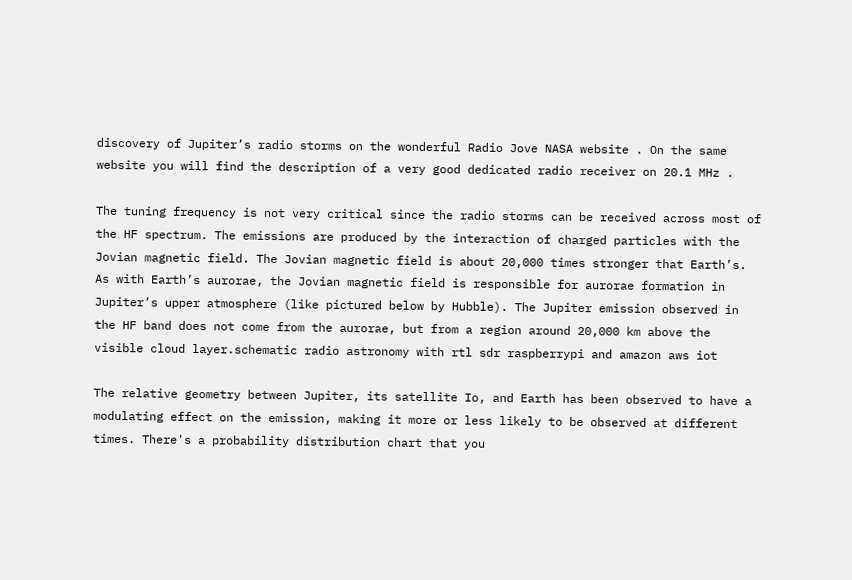discovery of Jupiter’s radio storms on the wonderful Radio Jove NASA website . On the same website you will find the description of a very good dedicated radio receiver on 20.1 MHz .

The tuning frequency is not very critical since the radio storms can be received across most of the HF spectrum. The emissions are produced by the interaction of charged particles with the Jovian magnetic field. The Jovian magnetic field is about 20,000 times stronger that Earth’s. As with Earth’s aurorae, the Jovian magnetic field is responsible for aurorae formation in Jupiter’s upper atmosphere (like pictured below by Hubble). The Jupiter emission observed in the HF band does not come from the aurorae, but from a region around 20,000 km above the visible cloud layer.schematic radio astronomy with rtl sdr raspberrypi and amazon aws iot

The relative geometry between Jupiter, its satellite Io, and Earth has been observed to have a modulating effect on the emission, making it more or less likely to be observed at different times. There's a probability distribution chart that you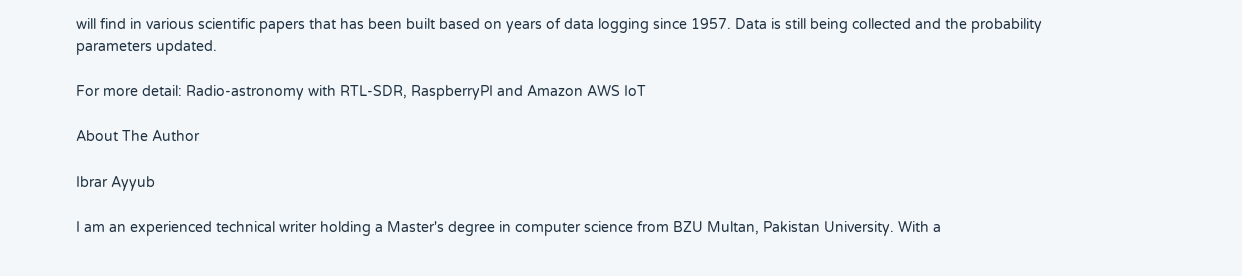will find in various scientific papers that has been built based on years of data logging since 1957. Data is still being collected and the probability parameters updated.

For more detail: Radio-astronomy with RTL-SDR, RaspberryPI and Amazon AWS IoT

About The Author

Ibrar Ayyub

I am an experienced technical writer holding a Master's degree in computer science from BZU Multan, Pakistan University. With a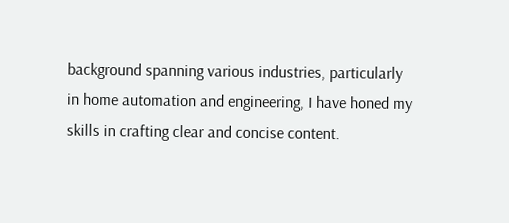background spanning various industries, particularly in home automation and engineering, I have honed my skills in crafting clear and concise content.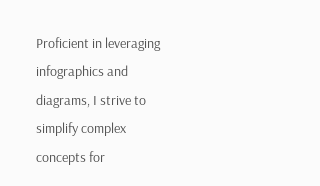Proficient in leveraging infographics and diagrams, I strive to simplify complex concepts for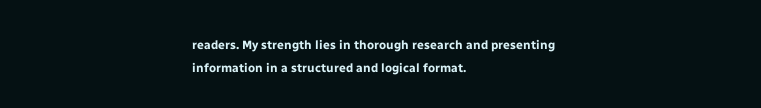readers. My strength lies in thorough research and presenting information in a structured and logical format.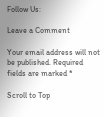Follow Us:

Leave a Comment

Your email address will not be published. Required fields are marked *

Scroll to Top